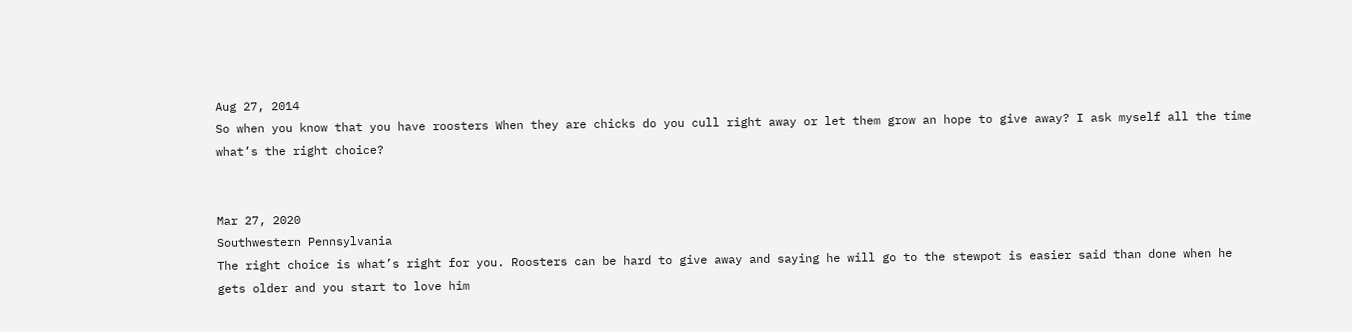Aug 27, 2014
So when you know that you have roosters When they are chicks do you cull right away or let them grow an hope to give away? I ask myself all the time what’s the right choice?


Mar 27, 2020
Southwestern Pennsylvania
The right choice is what’s right for you. Roosters can be hard to give away and saying he will go to the stewpot is easier said than done when he gets older and you start to love him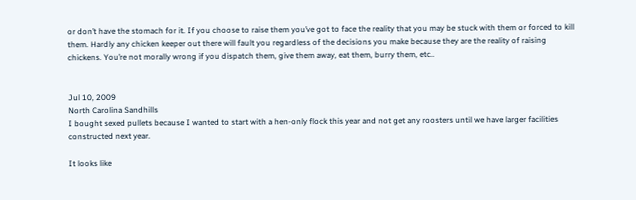or don’t have the stomach for it. If you choose to raise them you’ve got to face the reality that you may be stuck with them or forced to kill them. Hardly any chicken keeper out there will fault you regardless of the decisions you make because they are the reality of raising chickens. You’re not morally wrong if you dispatch them, give them away, eat them, burry them, etc..


Jul 10, 2009
North Carolina Sandhills
I bought sexed pullets because I wanted to start with a hen-only flock this year and not get any roosters until we have larger facilities constructed next year.

It looks like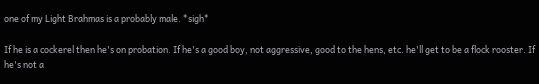one of my Light Brahmas is a probably male. *sigh*

If he is a cockerel then he's on probation. If he's a good boy, not aggressive, good to the hens, etc. he'll get to be a flock rooster. If he's not a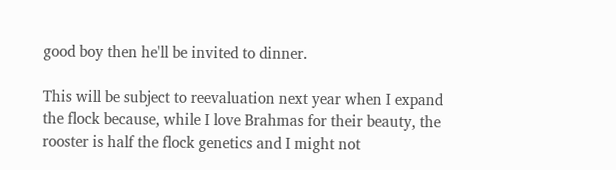good boy then he'll be invited to dinner.

This will be subject to reevaluation next year when I expand the flock because, while I love Brahmas for their beauty, the rooster is half the flock genetics and I might not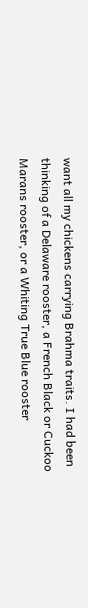want all my chickens carrying Brahma traits. I had been thinking of a Delaware rooster, a French Black or Cuckoo Marans rooster, or a Whiting True Blue rooster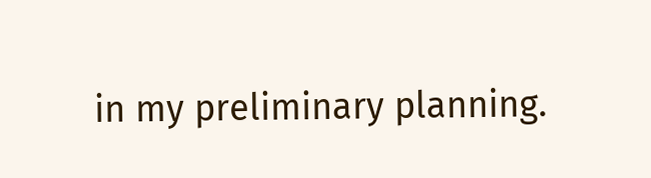in my preliminary planning.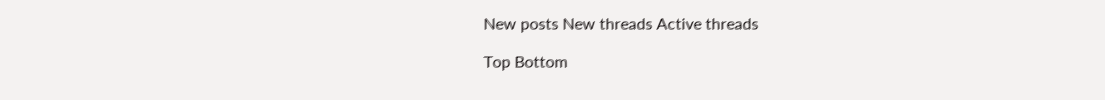New posts New threads Active threads

Top Bottom